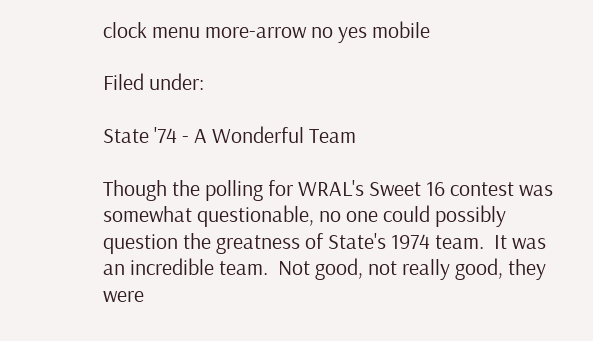clock menu more-arrow no yes mobile

Filed under:

State '74 - A Wonderful Team

Though the polling for WRAL's Sweet 16 contest was somewhat questionable, no one could possibly question the greatness of State's 1974 team.  It was an incredible team.  Not good, not really good, they were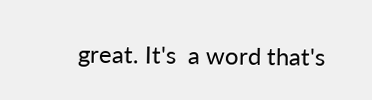great. It's  a word that's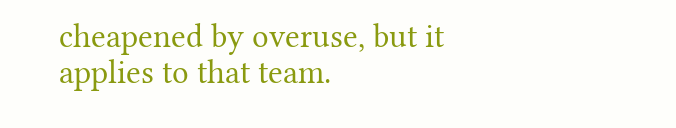cheapened by overuse, but it applies to that team.